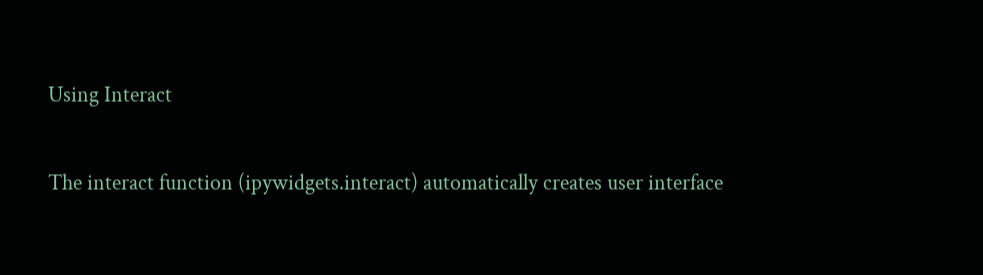Using Interact

The interact function (ipywidgets.interact) automatically creates user interface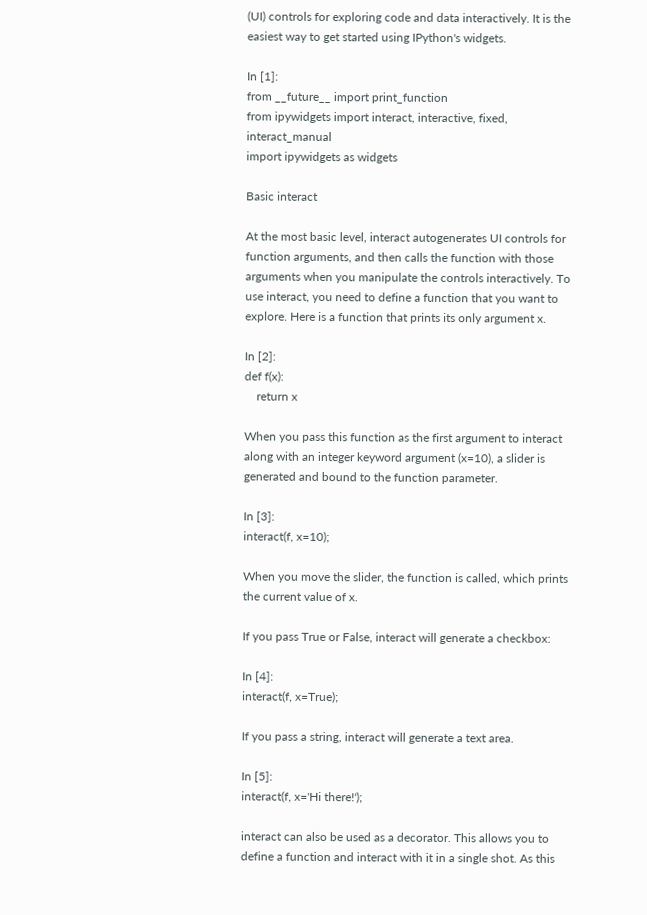(UI) controls for exploring code and data interactively. It is the easiest way to get started using IPython's widgets.

In [1]:
from __future__ import print_function
from ipywidgets import interact, interactive, fixed, interact_manual
import ipywidgets as widgets

Basic interact

At the most basic level, interact autogenerates UI controls for function arguments, and then calls the function with those arguments when you manipulate the controls interactively. To use interact, you need to define a function that you want to explore. Here is a function that prints its only argument x.

In [2]:
def f(x):
    return x

When you pass this function as the first argument to interact along with an integer keyword argument (x=10), a slider is generated and bound to the function parameter.

In [3]:
interact(f, x=10);

When you move the slider, the function is called, which prints the current value of x.

If you pass True or False, interact will generate a checkbox:

In [4]:
interact(f, x=True);

If you pass a string, interact will generate a text area.

In [5]:
interact(f, x='Hi there!');

interact can also be used as a decorator. This allows you to define a function and interact with it in a single shot. As this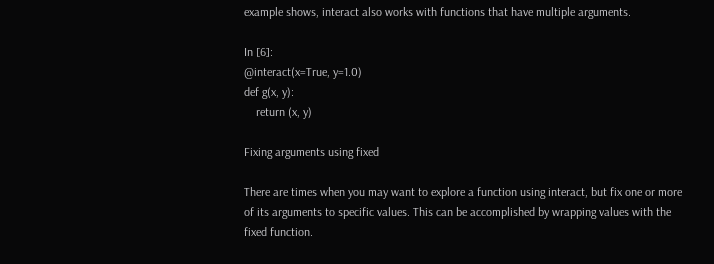example shows, interact also works with functions that have multiple arguments.

In [6]:
@interact(x=True, y=1.0)
def g(x, y):
    return (x, y)

Fixing arguments using fixed

There are times when you may want to explore a function using interact, but fix one or more of its arguments to specific values. This can be accomplished by wrapping values with the fixed function.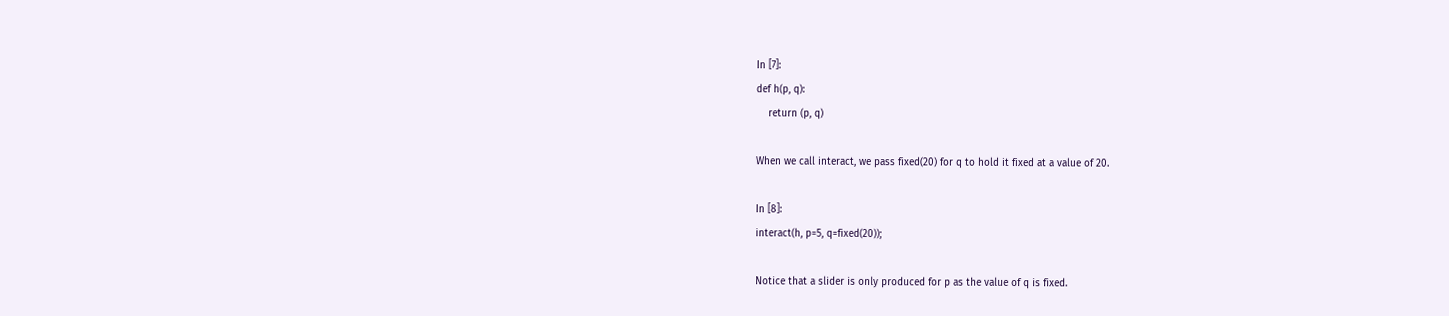In [7]:
def h(p, q):
    return (p, q)

When we call interact, we pass fixed(20) for q to hold it fixed at a value of 20.

In [8]:
interact(h, p=5, q=fixed(20));

Notice that a slider is only produced for p as the value of q is fixed.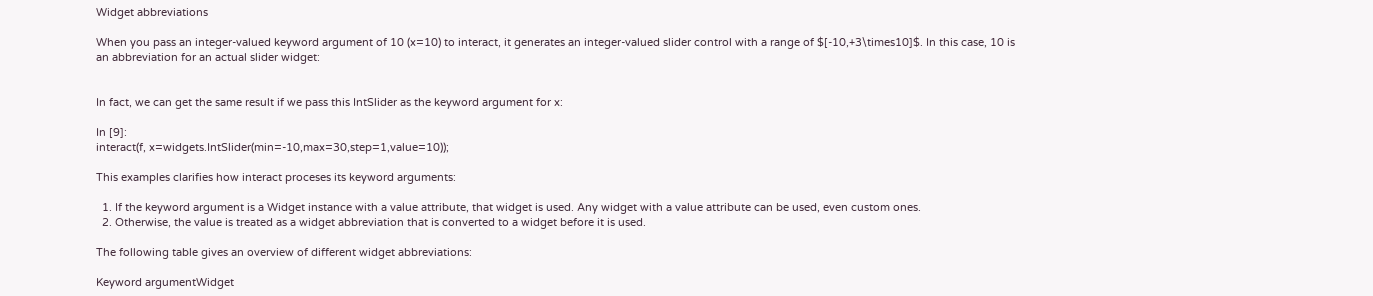Widget abbreviations

When you pass an integer-valued keyword argument of 10 (x=10) to interact, it generates an integer-valued slider control with a range of $[-10,+3\times10]$. In this case, 10 is an abbreviation for an actual slider widget:


In fact, we can get the same result if we pass this IntSlider as the keyword argument for x:

In [9]:
interact(f, x=widgets.IntSlider(min=-10,max=30,step=1,value=10));

This examples clarifies how interact proceses its keyword arguments:

  1. If the keyword argument is a Widget instance with a value attribute, that widget is used. Any widget with a value attribute can be used, even custom ones.
  2. Otherwise, the value is treated as a widget abbreviation that is converted to a widget before it is used.

The following table gives an overview of different widget abbreviations:

Keyword argumentWidget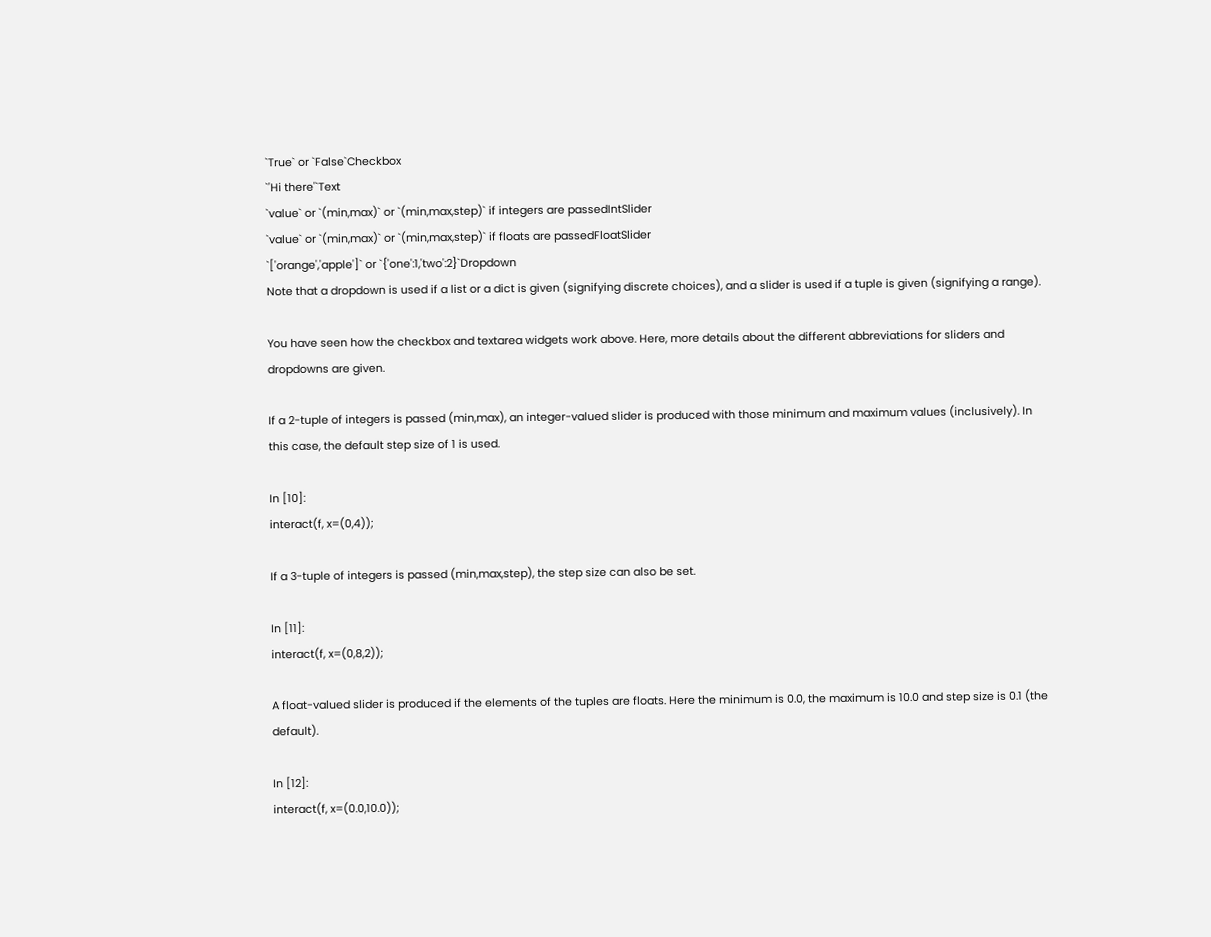`True` or `False`Checkbox
`'Hi there'`Text
`value` or `(min,max)` or `(min,max,step)` if integers are passedIntSlider
`value` or `(min,max)` or `(min,max,step)` if floats are passedFloatSlider
`['orange','apple']` or `{'one':1,'two':2}`Dropdown
Note that a dropdown is used if a list or a dict is given (signifying discrete choices), and a slider is used if a tuple is given (signifying a range).

You have seen how the checkbox and textarea widgets work above. Here, more details about the different abbreviations for sliders and dropdowns are given.

If a 2-tuple of integers is passed (min,max), an integer-valued slider is produced with those minimum and maximum values (inclusively). In this case, the default step size of 1 is used.

In [10]:
interact(f, x=(0,4));

If a 3-tuple of integers is passed (min,max,step), the step size can also be set.

In [11]:
interact(f, x=(0,8,2));

A float-valued slider is produced if the elements of the tuples are floats. Here the minimum is 0.0, the maximum is 10.0 and step size is 0.1 (the default).

In [12]:
interact(f, x=(0.0,10.0));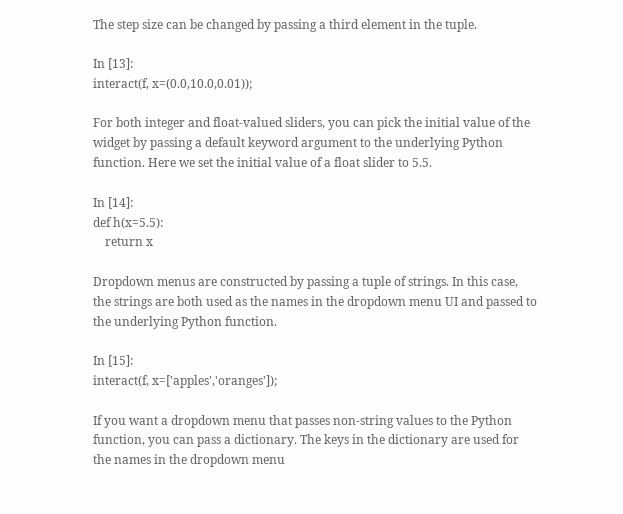The step size can be changed by passing a third element in the tuple.

In [13]:
interact(f, x=(0.0,10.0,0.01));

For both integer and float-valued sliders, you can pick the initial value of the widget by passing a default keyword argument to the underlying Python function. Here we set the initial value of a float slider to 5.5.

In [14]:
def h(x=5.5):
    return x

Dropdown menus are constructed by passing a tuple of strings. In this case, the strings are both used as the names in the dropdown menu UI and passed to the underlying Python function.

In [15]:
interact(f, x=['apples','oranges']);

If you want a dropdown menu that passes non-string values to the Python function, you can pass a dictionary. The keys in the dictionary are used for the names in the dropdown menu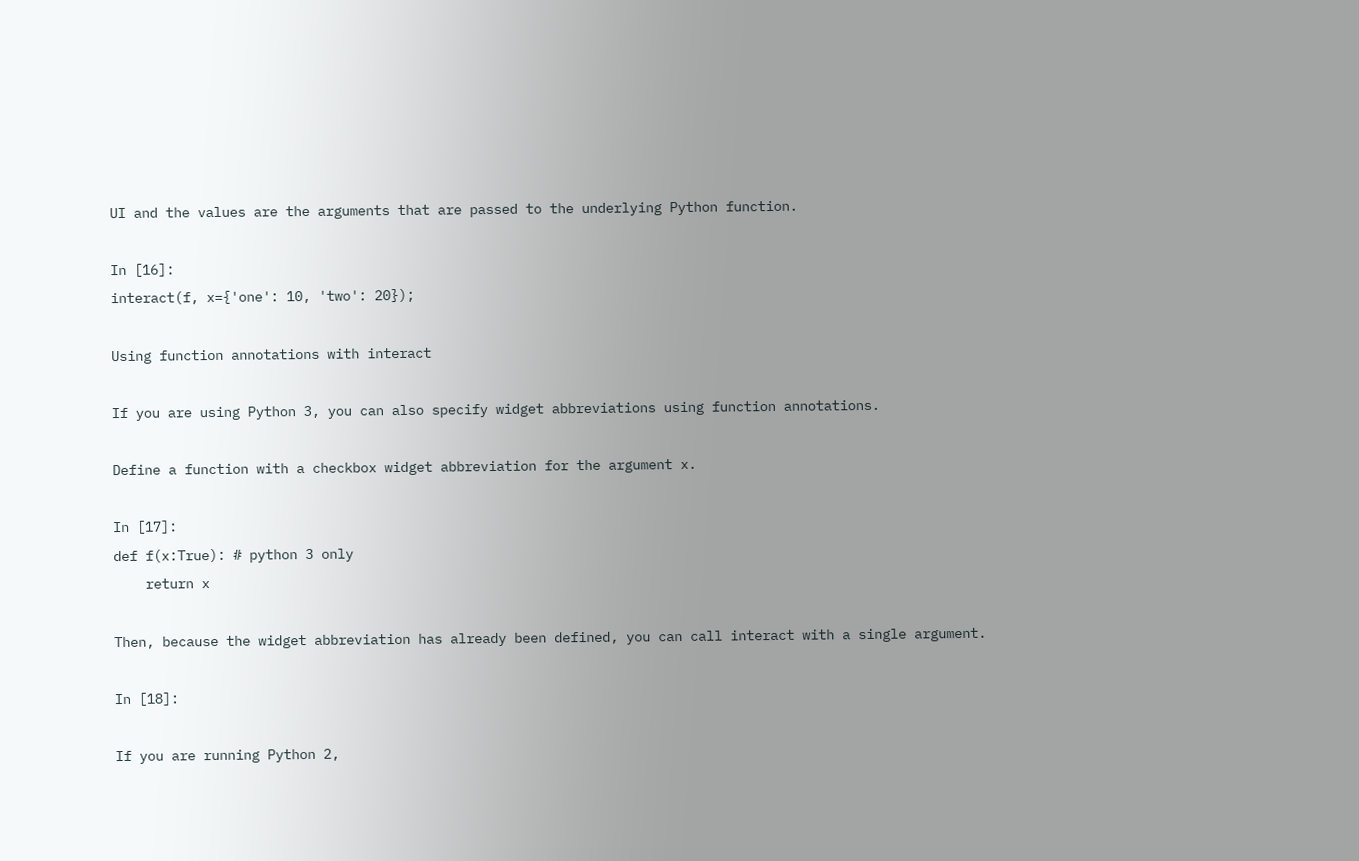UI and the values are the arguments that are passed to the underlying Python function.

In [16]:
interact(f, x={'one': 10, 'two': 20});

Using function annotations with interact

If you are using Python 3, you can also specify widget abbreviations using function annotations.

Define a function with a checkbox widget abbreviation for the argument x.

In [17]:
def f(x:True): # python 3 only
    return x

Then, because the widget abbreviation has already been defined, you can call interact with a single argument.

In [18]:

If you are running Python 2,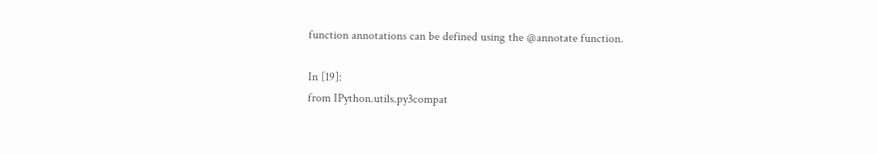function annotations can be defined using the @annotate function.

In [19]:
from IPython.utils.py3compat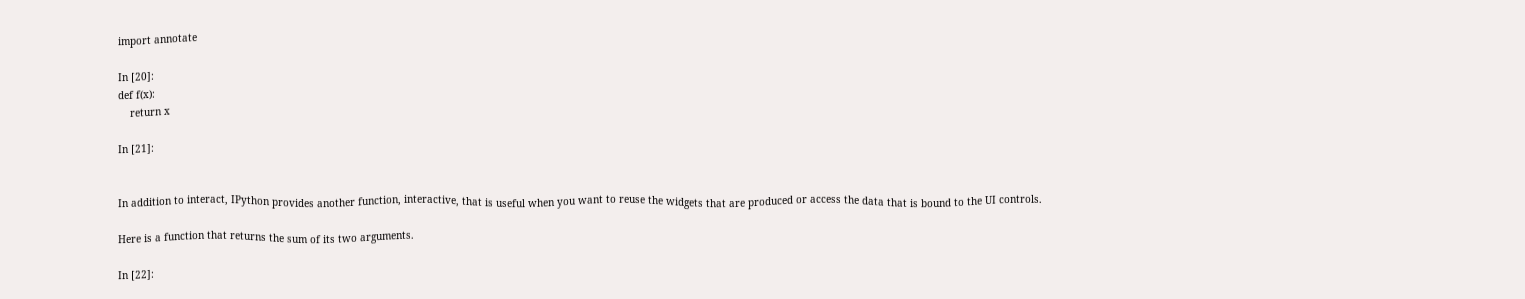import annotate

In [20]:
def f(x):
    return x

In [21]:


In addition to interact, IPython provides another function, interactive, that is useful when you want to reuse the widgets that are produced or access the data that is bound to the UI controls.

Here is a function that returns the sum of its two arguments.

In [22]: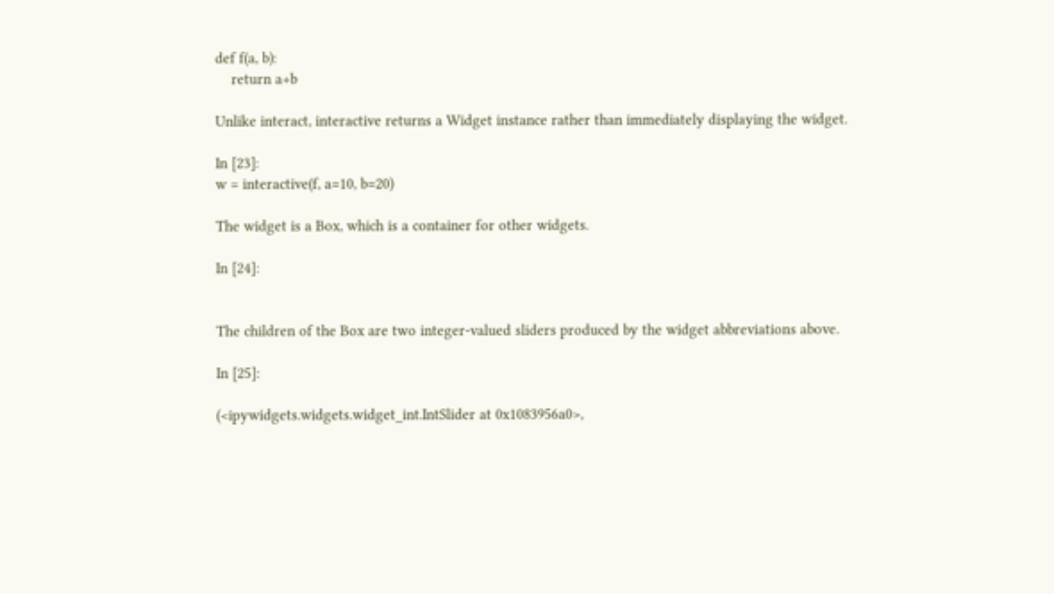def f(a, b):
    return a+b

Unlike interact, interactive returns a Widget instance rather than immediately displaying the widget.

In [23]:
w = interactive(f, a=10, b=20)

The widget is a Box, which is a container for other widgets.

In [24]:


The children of the Box are two integer-valued sliders produced by the widget abbreviations above.

In [25]:

(<ipywidgets.widgets.widget_int.IntSlider at 0x1083956a0>,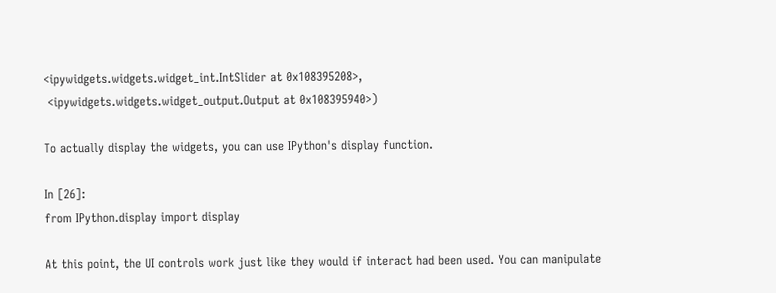<ipywidgets.widgets.widget_int.IntSlider at 0x108395208>,
 <ipywidgets.widgets.widget_output.Output at 0x108395940>)

To actually display the widgets, you can use IPython's display function.

In [26]:
from IPython.display import display

At this point, the UI controls work just like they would if interact had been used. You can manipulate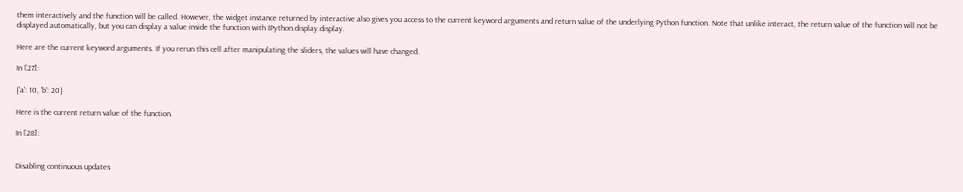them interactively and the function will be called. However, the widget instance returned by interactive also gives you access to the current keyword arguments and return value of the underlying Python function. Note that unlike interact, the return value of the function will not be displayed automatically, but you can display a value inside the function with IPython.display.display.

Here are the current keyword arguments. If you rerun this cell after manipulating the sliders, the values will have changed.

In [27]:

{'a': 10, 'b': 20}

Here is the current return value of the function.

In [28]:


Disabling continuous updates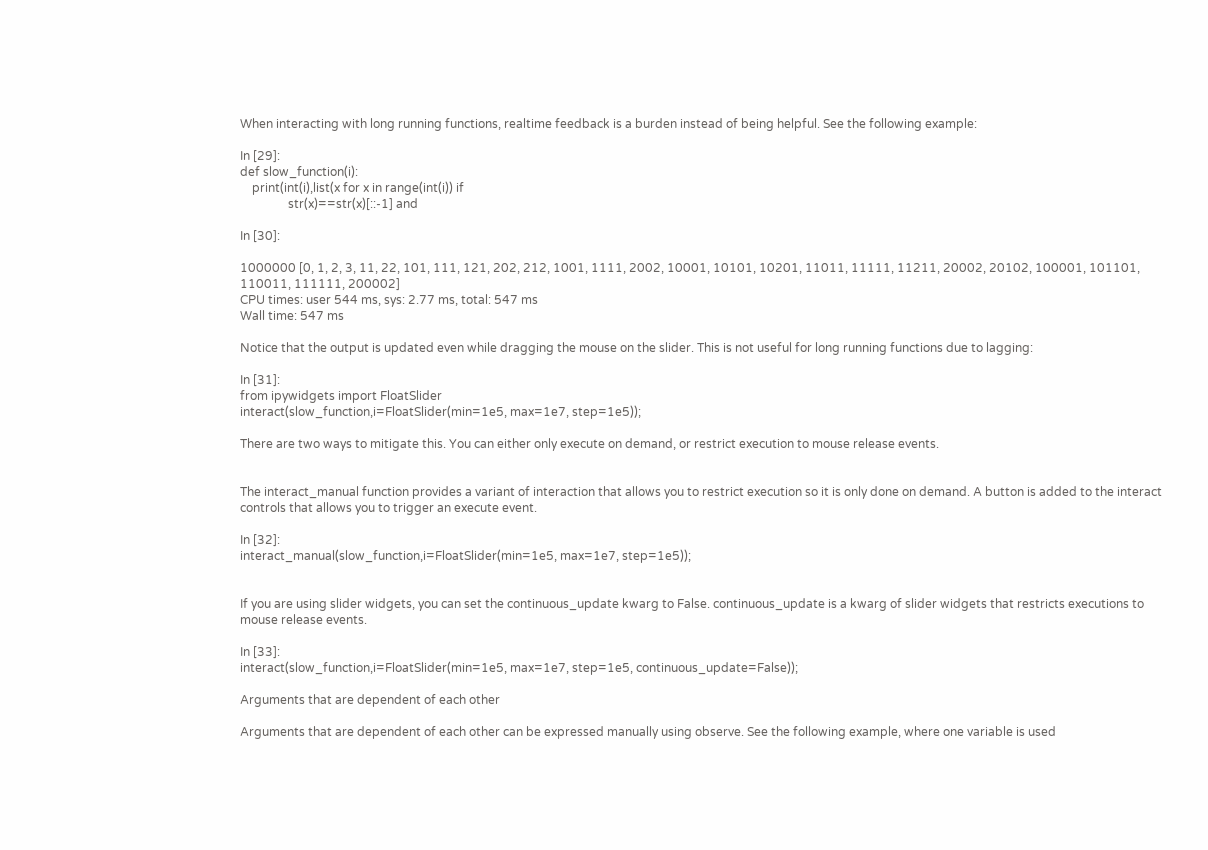When interacting with long running functions, realtime feedback is a burden instead of being helpful. See the following example:

In [29]:
def slow_function(i):
    print(int(i),list(x for x in range(int(i)) if
                str(x)==str(x)[::-1] and

In [30]:

1000000 [0, 1, 2, 3, 11, 22, 101, 111, 121, 202, 212, 1001, 1111, 2002, 10001, 10101, 10201, 11011, 11111, 11211, 20002, 20102, 100001, 101101, 110011, 111111, 200002]
CPU times: user 544 ms, sys: 2.77 ms, total: 547 ms
Wall time: 547 ms

Notice that the output is updated even while dragging the mouse on the slider. This is not useful for long running functions due to lagging:

In [31]:
from ipywidgets import FloatSlider
interact(slow_function,i=FloatSlider(min=1e5, max=1e7, step=1e5));

There are two ways to mitigate this. You can either only execute on demand, or restrict execution to mouse release events.


The interact_manual function provides a variant of interaction that allows you to restrict execution so it is only done on demand. A button is added to the interact controls that allows you to trigger an execute event.

In [32]:
interact_manual(slow_function,i=FloatSlider(min=1e5, max=1e7, step=1e5));


If you are using slider widgets, you can set the continuous_update kwarg to False. continuous_update is a kwarg of slider widgets that restricts executions to mouse release events.

In [33]:
interact(slow_function,i=FloatSlider(min=1e5, max=1e7, step=1e5, continuous_update=False));

Arguments that are dependent of each other

Arguments that are dependent of each other can be expressed manually using observe. See the following example, where one variable is used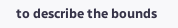to describe the bounds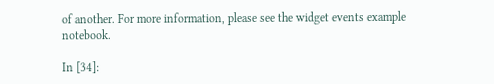of another. For more information, please see the widget events example notebook.

In [34]: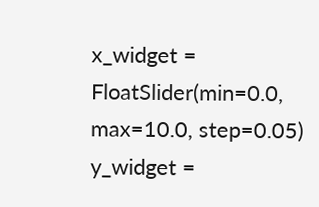x_widget = FloatSlider(min=0.0, max=10.0, step=0.05)
y_widget =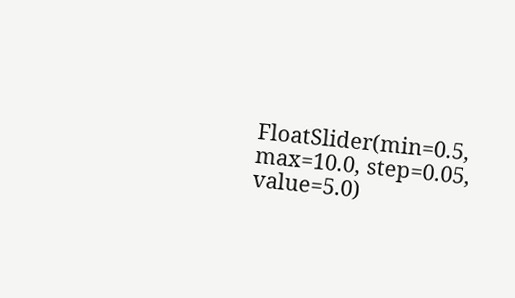FloatSlider(min=0.5, max=10.0, step=0.05, value=5.0)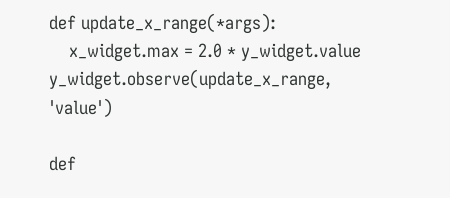def update_x_range(*args):
    x_widget.max = 2.0 * y_widget.value
y_widget.observe(update_x_range, 'value')

def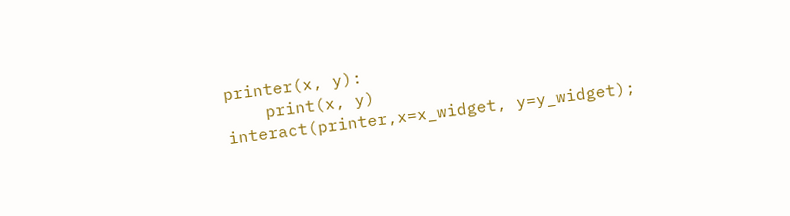printer(x, y):
    print(x, y)
interact(printer,x=x_widget, y=y_widget);